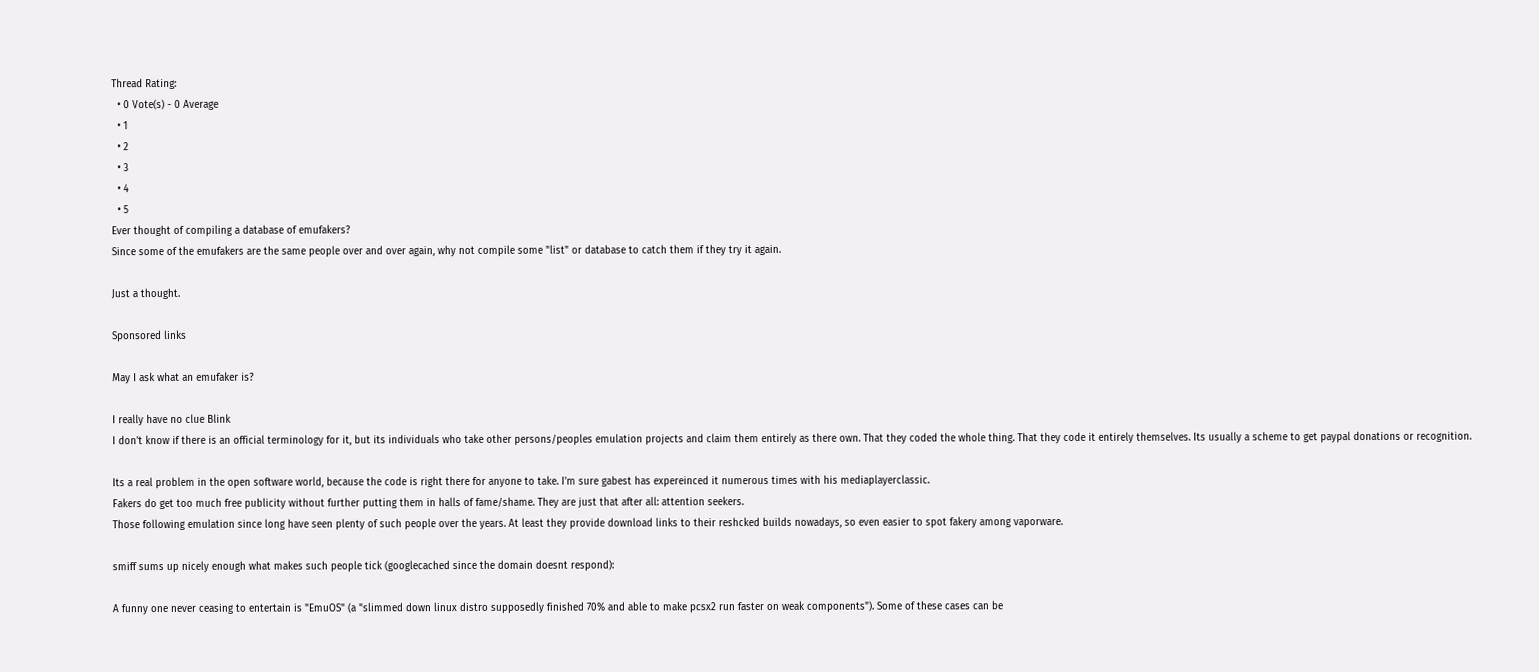Thread Rating:
  • 0 Vote(s) - 0 Average
  • 1
  • 2
  • 3
  • 4
  • 5
Ever thought of compiling a database of emufakers?
Since some of the emufakers are the same people over and over again, why not compile some "list" or database to catch them if they try it again.

Just a thought.

Sponsored links

May I ask what an emufaker is?

I really have no clue Blink
I don't know if there is an official terminology for it, but its individuals who take other persons/peoples emulation projects and claim them entirely as there own. That they coded the whole thing. That they code it entirely themselves. Its usually a scheme to get paypal donations or recognition.

Its a real problem in the open software world, because the code is right there for anyone to take. I'm sure gabest has expereinced it numerous times with his mediaplayerclassic.
Fakers do get too much free publicity without further putting them in halls of fame/shame. They are just that after all: attention seekers.
Those following emulation since long have seen plenty of such people over the years. At least they provide download links to their reshcked builds nowadays, so even easier to spot fakery among vaporware.

smiff sums up nicely enough what makes such people tick (googlecached since the domain doesnt respond):

A funny one never ceasing to entertain is "EmuOS" (a "slimmed down linux distro supposedly finished 70% and able to make pcsx2 run faster on weak components"). Some of these cases can be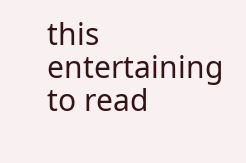this entertaining to read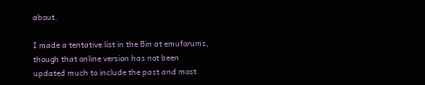about.

I made a tentative list in the Bin at emuforums, though that online version has not been updated much to include the past and most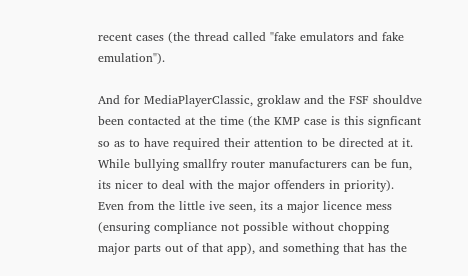recent cases (the thread called "fake emulators and fake emulation").

And for MediaPlayerClassic, groklaw and the FSF shouldve been contacted at the time (the KMP case is this signficant so as to have required their attention to be directed at it. While bullying smallfry router manufacturers can be fun, its nicer to deal with the major offenders in priority).
Even from the little ive seen, its a major licence mess (ensuring compliance not possible without chopping major parts out of that app), and something that has the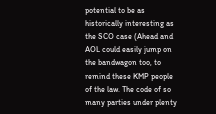potential to be as historically interesting as the SCO case (Ahead and AOL could easily jump on the bandwagon too, to remind these KMP people of the law. The code of so many parties under plenty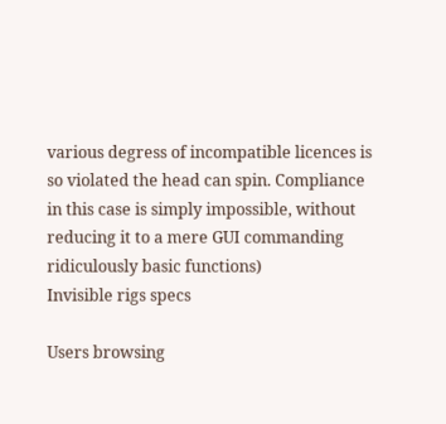various degress of incompatible licences is so violated the head can spin. Compliance in this case is simply impossible, without reducing it to a mere GUI commanding ridiculously basic functions)
Invisible rigs specs

Users browsing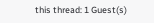this thread: 1 Guest(s)